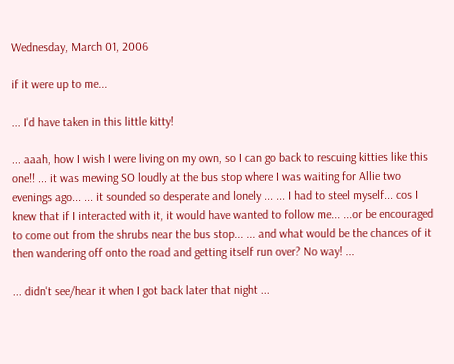Wednesday, March 01, 2006

if it were up to me...

... I'd have taken in this little kitty!

... aaah, how I wish I were living on my own, so I can go back to rescuing kitties like this one!! ... it was mewing SO loudly at the bus stop where I was waiting for Allie two evenings ago... ... it sounded so desperate and lonely ... ... I had to steel myself... cos I knew that if I interacted with it, it would have wanted to follow me... ...or be encouraged to come out from the shrubs near the bus stop... ... and what would be the chances of it then wandering off onto the road and getting itself run over? No way! ...

... didn't see/hear it when I got back later that night ...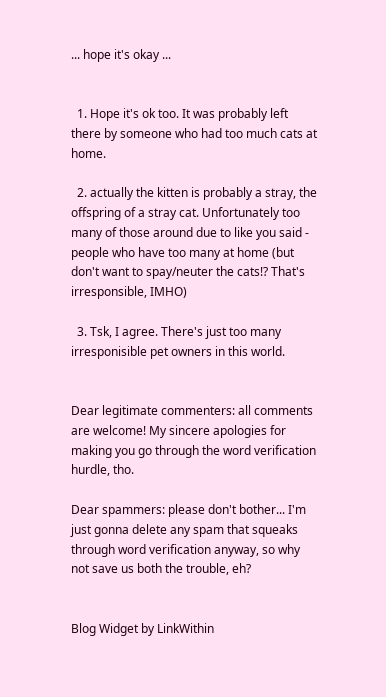... hope it's okay ...


  1. Hope it's ok too. It was probably left there by someone who had too much cats at home.

  2. actually the kitten is probably a stray, the offspring of a stray cat. Unfortunately too many of those around due to like you said - people who have too many at home (but don't want to spay/neuter the cats!? That's irresponsible, IMHO)

  3. Tsk, I agree. There's just too many irresponisible pet owners in this world.


Dear legitimate commenters: all comments are welcome! My sincere apologies for making you go through the word verification hurdle, tho.

Dear spammers: please don't bother... I'm just gonna delete any spam that squeaks through word verification anyway, so why not save us both the trouble, eh?


Blog Widget by LinkWithin